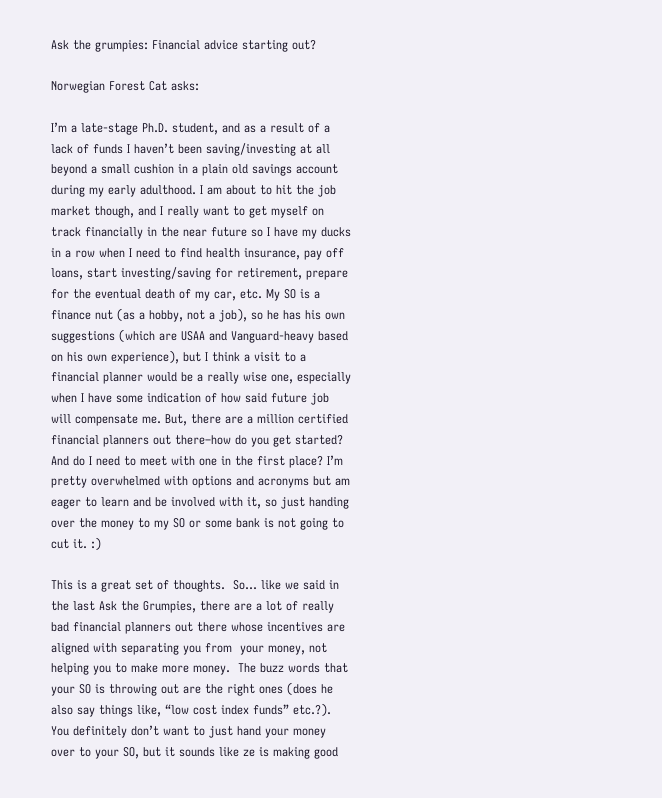Ask the grumpies: Financial advice starting out?

Norwegian Forest Cat asks:

I’m a late-stage Ph.D. student, and as a result of a lack of funds I haven’t been saving/investing at all beyond a small cushion in a plain old savings account during my early adulthood. I am about to hit the job market though, and I really want to get myself on track financially in the near future so I have my ducks in a row when I need to find health insurance, pay off loans, start investing/saving for retirement, prepare for the eventual death of my car, etc. My SO is a finance nut (as a hobby, not a job), so he has his own suggestions (which are USAA and Vanguard-heavy based on his own experience), but I think a visit to a financial planner would be a really wise one, especially when I have some indication of how said future job will compensate me. But, there are a million certified financial planners out there–how do you get started? And do I need to meet with one in the first place? I’m pretty overwhelmed with options and acronyms but am eager to learn and be involved with it, so just handing over the money to my SO or some bank is not going to cut it. :)

This is a great set of thoughts.  So… like we said in the last Ask the Grumpies, there are a lot of really bad financial planners out there whose incentives are aligned with separating you from  your money, not helping you to make more money.  The buzz words that your SO is throwing out are the right ones (does he also say things like, “low cost index funds” etc.?).  You definitely don’t want to just hand your money over to your SO, but it sounds like ze is making good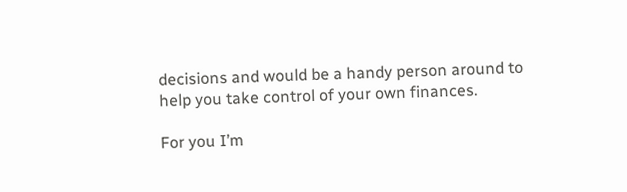decisions and would be a handy person around to help you take control of your own finances.

For you I’m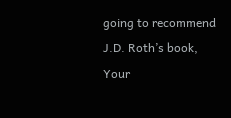going to recommend J.D. Roth’s book, Your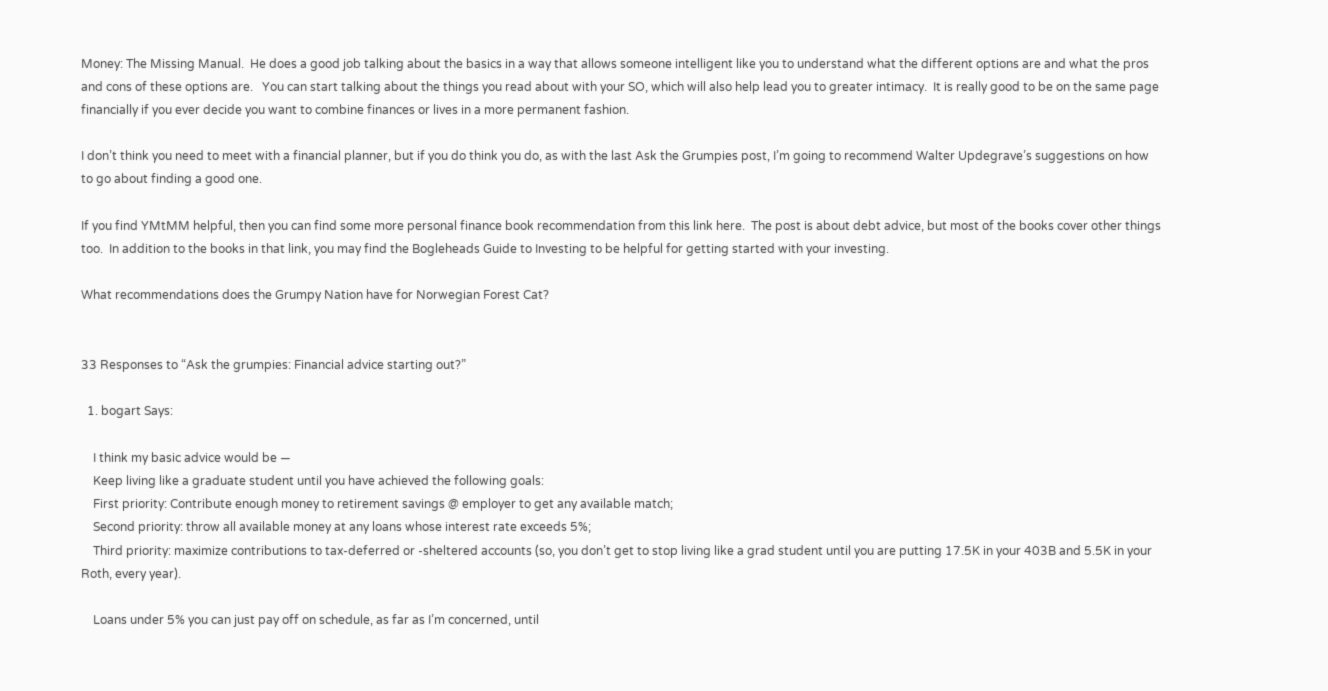Money: The Missing Manual.  He does a good job talking about the basics in a way that allows someone intelligent like you to understand what the different options are and what the pros and cons of these options are.   You can start talking about the things you read about with your SO, which will also help lead you to greater intimacy.  It is really good to be on the same page financially if you ever decide you want to combine finances or lives in a more permanent fashion.

I don’t think you need to meet with a financial planner, but if you do think you do, as with the last Ask the Grumpies post, I’m going to recommend Walter Updegrave’s suggestions on how to go about finding a good one.

If you find YMtMM helpful, then you can find some more personal finance book recommendation from this link here.  The post is about debt advice, but most of the books cover other things too.  In addition to the books in that link, you may find the Bogleheads Guide to Investing to be helpful for getting started with your investing.

What recommendations does the Grumpy Nation have for Norwegian Forest Cat?


33 Responses to “Ask the grumpies: Financial advice starting out?”

  1. bogart Says:

    I think my basic advice would be —
    Keep living like a graduate student until you have achieved the following goals:
    First priority: Contribute enough money to retirement savings @ employer to get any available match;
    Second priority: throw all available money at any loans whose interest rate exceeds 5%;
    Third priority: maximize contributions to tax-deferred or -sheltered accounts (so, you don’t get to stop living like a grad student until you are putting 17.5K in your 403B and 5.5K in your Roth, every year).

    Loans under 5% you can just pay off on schedule, as far as I’m concerned, until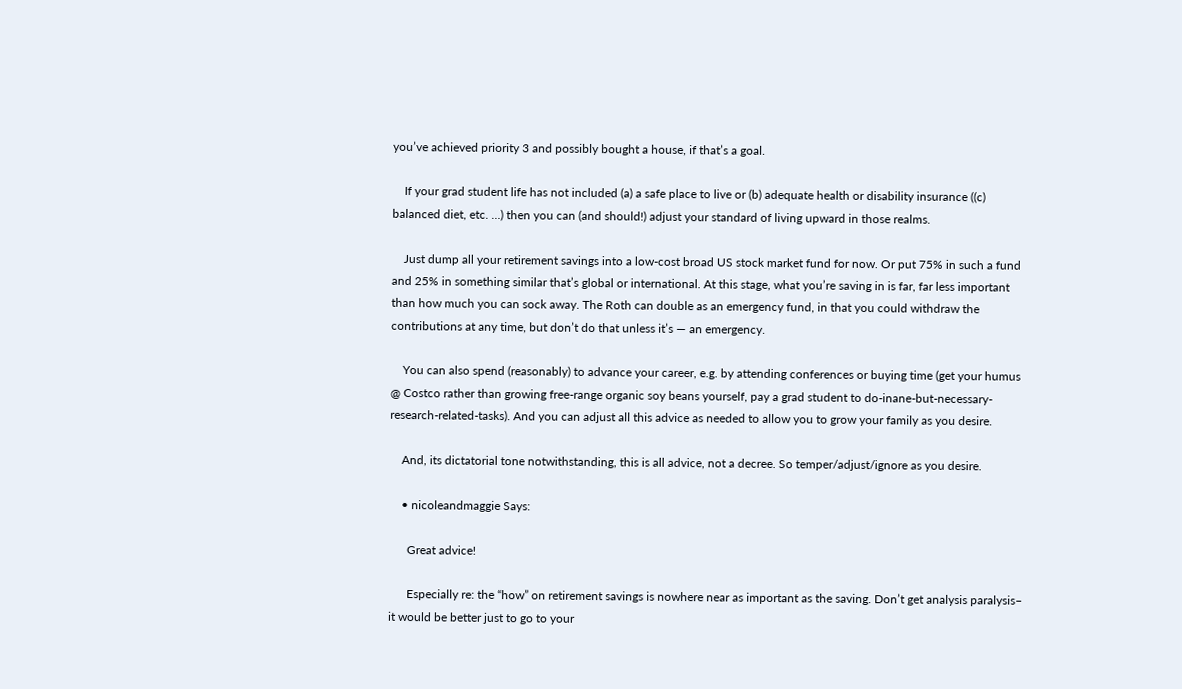you’ve achieved priority 3 and possibly bought a house, if that’s a goal.

    If your grad student life has not included (a) a safe place to live or (b) adequate health or disability insurance ((c) balanced diet, etc. …) then you can (and should!) adjust your standard of living upward in those realms.

    Just dump all your retirement savings into a low-cost broad US stock market fund for now. Or put 75% in such a fund and 25% in something similar that’s global or international. At this stage, what you’re saving in is far, far less important than how much you can sock away. The Roth can double as an emergency fund, in that you could withdraw the contributions at any time, but don’t do that unless it’s — an emergency.

    You can also spend (reasonably) to advance your career, e.g. by attending conferences or buying time (get your humus @ Costco rather than growing free-range organic soy beans yourself, pay a grad student to do-inane-but-necessary-research-related-tasks). And you can adjust all this advice as needed to allow you to grow your family as you desire.

    And, its dictatorial tone notwithstanding, this is all advice, not a decree. So temper/adjust/ignore as you desire.

    • nicoleandmaggie Says:

      Great advice!

      Especially re: the “how” on retirement savings is nowhere near as important as the saving. Don’t get analysis paralysis– it would be better just to go to your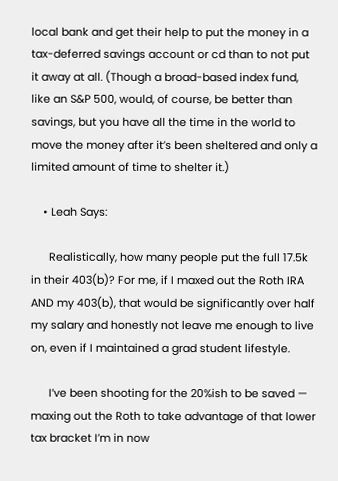local bank and get their help to put the money in a tax-deferred savings account or cd than to not put it away at all. (Though a broad-based index fund, like an S&P 500, would, of course, be better than savings, but you have all the time in the world to move the money after it’s been sheltered and only a limited amount of time to shelter it.)

    • Leah Says:

      Realistically, how many people put the full 17.5k in their 403(b)? For me, if I maxed out the Roth IRA AND my 403(b), that would be significantly over half my salary and honestly not leave me enough to live on, even if I maintained a grad student lifestyle.

      I’ve been shooting for the 20%ish to be saved — maxing out the Roth to take advantage of that lower tax bracket I’m in now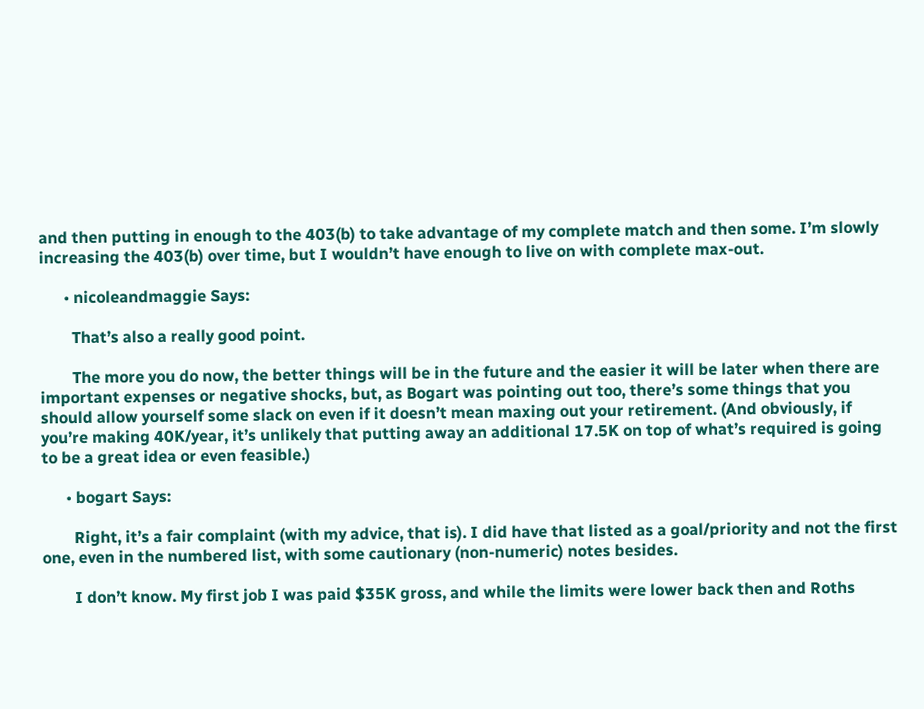and then putting in enough to the 403(b) to take advantage of my complete match and then some. I’m slowly increasing the 403(b) over time, but I wouldn’t have enough to live on with complete max-out.

      • nicoleandmaggie Says:

        That’s also a really good point.

        The more you do now, the better things will be in the future and the easier it will be later when there are important expenses or negative shocks, but, as Bogart was pointing out too, there’s some things that you should allow yourself some slack on even if it doesn’t mean maxing out your retirement. (And obviously, if you’re making 40K/year, it’s unlikely that putting away an additional 17.5K on top of what’s required is going to be a great idea or even feasible.)

      • bogart Says:

        Right, it’s a fair complaint (with my advice, that is). I did have that listed as a goal/priority and not the first one, even in the numbered list, with some cautionary (non-numeric) notes besides.

        I don’t know. My first job I was paid $35K gross, and while the limits were lower back then and Roths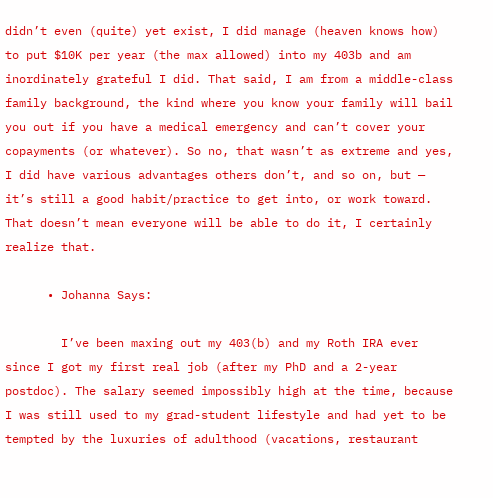didn’t even (quite) yet exist, I did manage (heaven knows how) to put $10K per year (the max allowed) into my 403b and am inordinately grateful I did. That said, I am from a middle-class family background, the kind where you know your family will bail you out if you have a medical emergency and can’t cover your copayments (or whatever). So no, that wasn’t as extreme and yes, I did have various advantages others don’t, and so on, but — it’s still a good habit/practice to get into, or work toward. That doesn’t mean everyone will be able to do it, I certainly realize that.

      • Johanna Says:

        I’ve been maxing out my 403(b) and my Roth IRA ever since I got my first real job (after my PhD and a 2-year postdoc). The salary seemed impossibly high at the time, because I was still used to my grad-student lifestyle and had yet to be tempted by the luxuries of adulthood (vacations, restaurant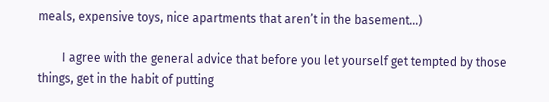meals, expensive toys, nice apartments that aren’t in the basement…)

        I agree with the general advice that before you let yourself get tempted by those things, get in the habit of putting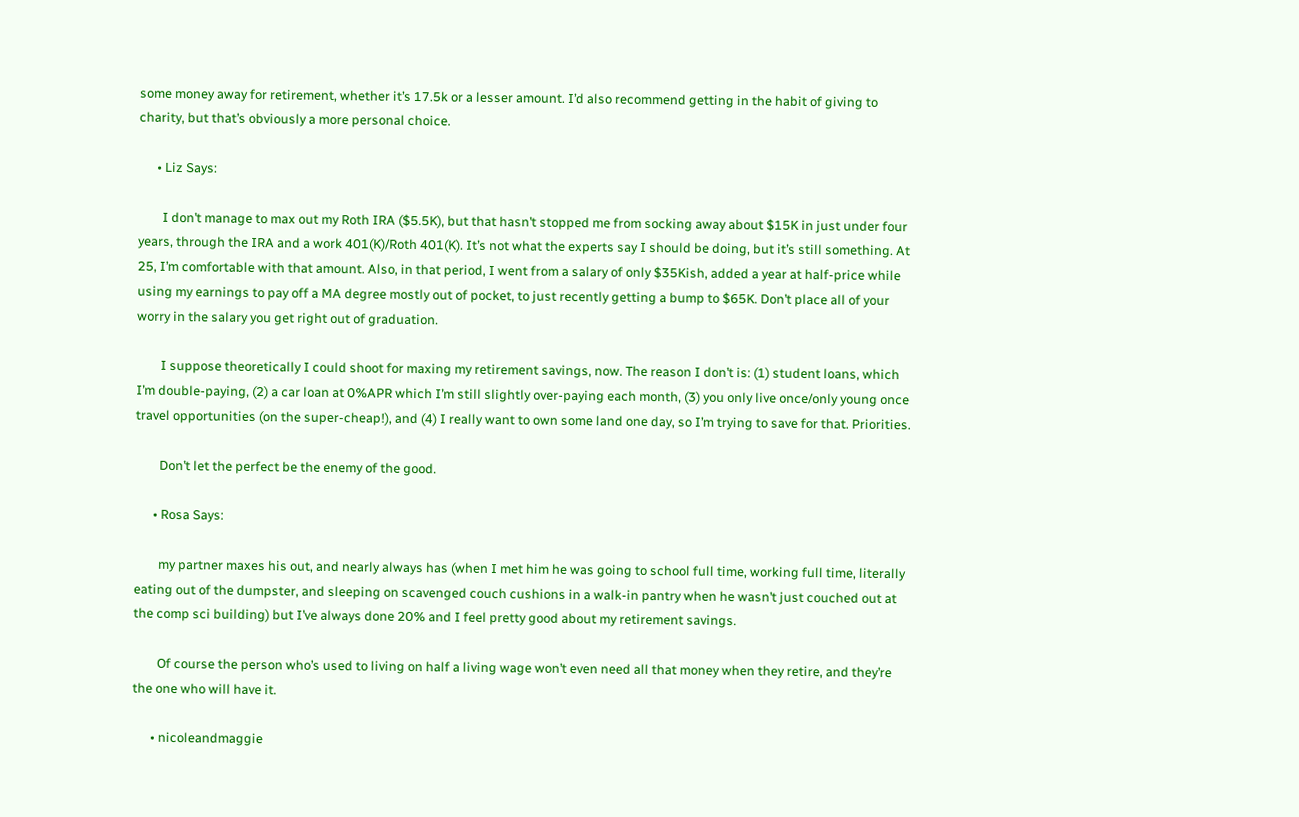some money away for retirement, whether it’s 17.5k or a lesser amount. I’d also recommend getting in the habit of giving to charity, but that’s obviously a more personal choice.

      • Liz Says:

        I don’t manage to max out my Roth IRA ($5.5K), but that hasn’t stopped me from socking away about $15K in just under four years, through the IRA and a work 401(K)/Roth 401(K). It’s not what the experts say I should be doing, but it’s still something. At 25, I’m comfortable with that amount. Also, in that period, I went from a salary of only $35Kish, added a year at half-price while using my earnings to pay off a MA degree mostly out of pocket, to just recently getting a bump to $65K. Don’t place all of your worry in the salary you get right out of graduation.

        I suppose theoretically I could shoot for maxing my retirement savings, now. The reason I don’t is: (1) student loans, which I’m double-paying, (2) a car loan at 0%APR which I’m still slightly over-paying each month, (3) you only live once/only young once travel opportunities (on the super-cheap!), and (4) I really want to own some land one day, so I’m trying to save for that. Priorities.

        Don’t let the perfect be the enemy of the good.

      • Rosa Says:

        my partner maxes his out, and nearly always has (when I met him he was going to school full time, working full time, literally eating out of the dumpster, and sleeping on scavenged couch cushions in a walk-in pantry when he wasn’t just couched out at the comp sci building) but I’ve always done 20% and I feel pretty good about my retirement savings.

        Of course the person who’s used to living on half a living wage won’t even need all that money when they retire, and they’re the one who will have it.

      • nicoleandmaggie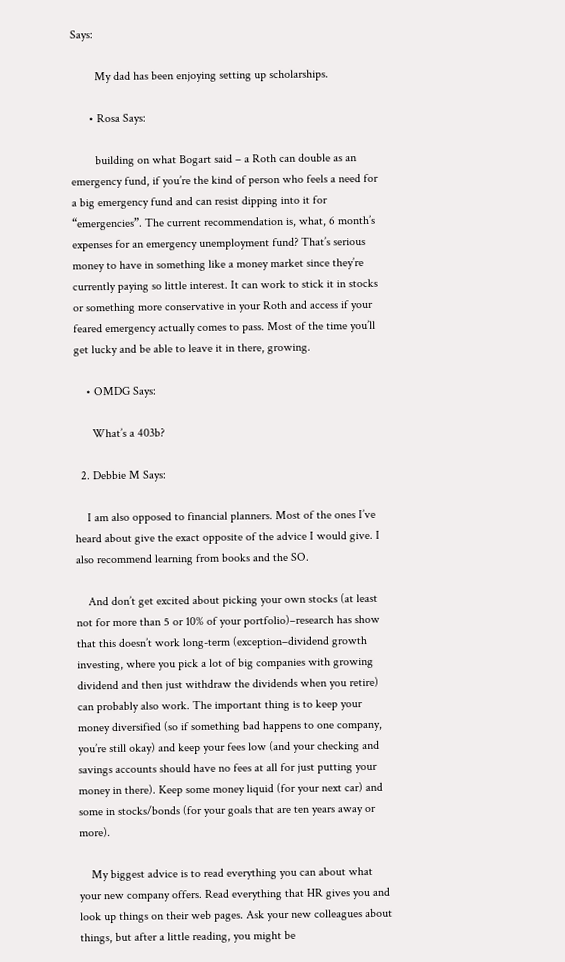Says:

        My dad has been enjoying setting up scholarships.

      • Rosa Says:

        building on what Bogart said – a Roth can double as an emergency fund, if you’re the kind of person who feels a need for a big emergency fund and can resist dipping into it for “emergencies”. The current recommendation is, what, 6 month’s expenses for an emergency unemployment fund? That’s serious money to have in something like a money market since they’re currently paying so little interest. It can work to stick it in stocks or something more conservative in your Roth and access if your feared emergency actually comes to pass. Most of the time you’ll get lucky and be able to leave it in there, growing.

    • OMDG Says:

      What’s a 403b?

  2. Debbie M Says:

    I am also opposed to financial planners. Most of the ones I’ve heard about give the exact opposite of the advice I would give. I also recommend learning from books and the SO.

    And don’t get excited about picking your own stocks (at least not for more than 5 or 10% of your portfolio)–research has show that this doesn’t work long-term (exception–dividend growth investing, where you pick a lot of big companies with growing dividend and then just withdraw the dividends when you retire) can probably also work. The important thing is to keep your money diversified (so if something bad happens to one company, you’re still okay) and keep your fees low (and your checking and savings accounts should have no fees at all for just putting your money in there). Keep some money liquid (for your next car) and some in stocks/bonds (for your goals that are ten years away or more).

    My biggest advice is to read everything you can about what your new company offers. Read everything that HR gives you and look up things on their web pages. Ask your new colleagues about things, but after a little reading, you might be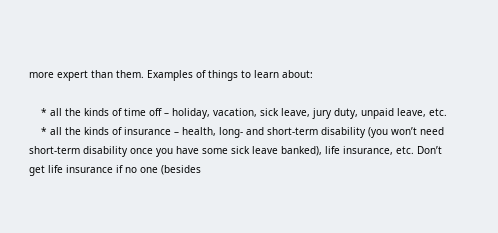more expert than them. Examples of things to learn about:

    * all the kinds of time off – holiday, vacation, sick leave, jury duty, unpaid leave, etc.
    * all the kinds of insurance – health, long- and short-term disability (you won’t need short-term disability once you have some sick leave banked), life insurance, etc. Don’t get life insurance if no one (besides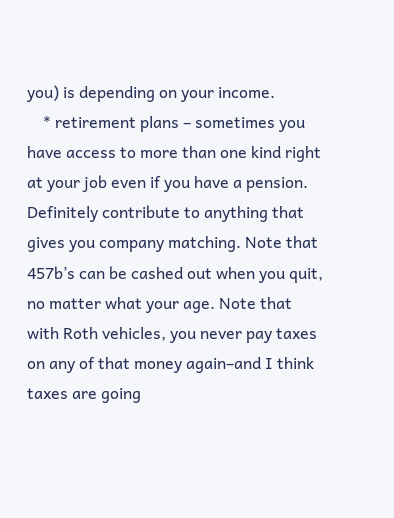you) is depending on your income.
    * retirement plans – sometimes you have access to more than one kind right at your job even if you have a pension. Definitely contribute to anything that gives you company matching. Note that 457b’s can be cashed out when you quit, no matter what your age. Note that with Roth vehicles, you never pay taxes on any of that money again–and I think taxes are going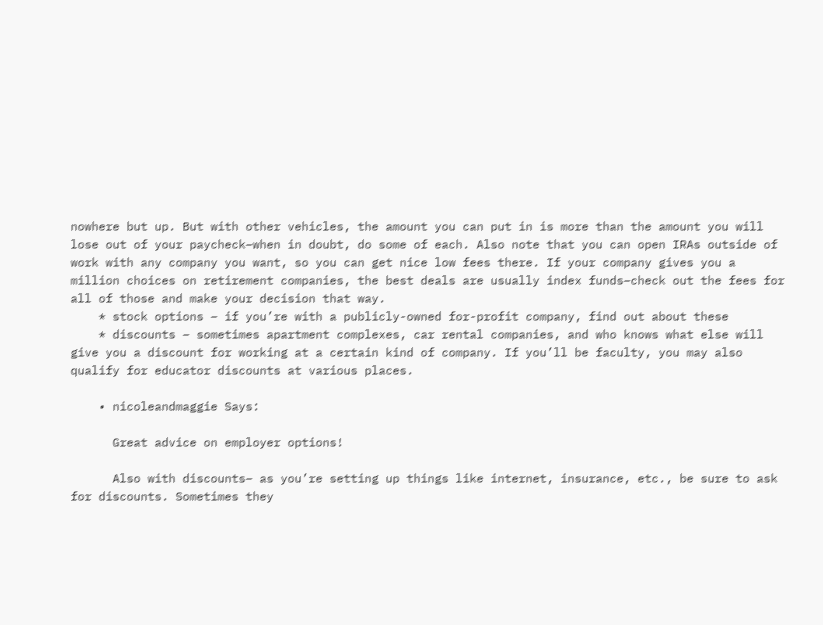nowhere but up. But with other vehicles, the amount you can put in is more than the amount you will lose out of your paycheck–when in doubt, do some of each. Also note that you can open IRAs outside of work with any company you want, so you can get nice low fees there. If your company gives you a million choices on retirement companies, the best deals are usually index funds–check out the fees for all of those and make your decision that way.
    * stock options – if you’re with a publicly-owned for-profit company, find out about these
    * discounts – sometimes apartment complexes, car rental companies, and who knows what else will give you a discount for working at a certain kind of company. If you’ll be faculty, you may also qualify for educator discounts at various places.

    • nicoleandmaggie Says:

      Great advice on employer options!

      Also with discounts– as you’re setting up things like internet, insurance, etc., be sure to ask for discounts. Sometimes they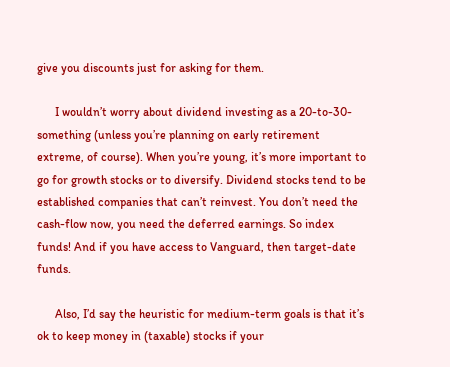give you discounts just for asking for them.

      I wouldn’t worry about dividend investing as a 20-to-30-something (unless you’re planning on early retirement extreme, of course). When you’re young, it’s more important to go for growth stocks or to diversify. Dividend stocks tend to be established companies that can’t reinvest. You don’t need the cash-flow now, you need the deferred earnings. So index funds! And if you have access to Vanguard, then target-date funds.

      Also, I’d say the heuristic for medium-term goals is that it’s ok to keep money in (taxable) stocks if your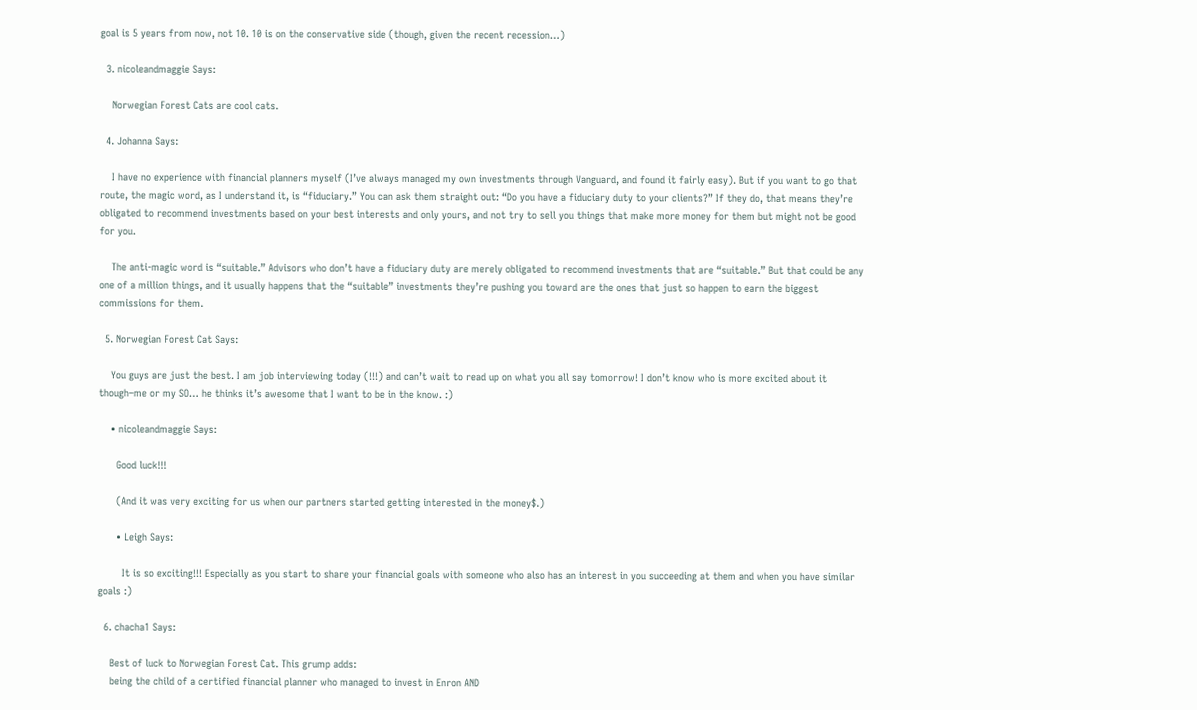goal is 5 years from now, not 10. 10 is on the conservative side (though, given the recent recession…)

  3. nicoleandmaggie Says:

    Norwegian Forest Cats are cool cats.

  4. Johanna Says:

    I have no experience with financial planners myself (I’ve always managed my own investments through Vanguard, and found it fairly easy). But if you want to go that route, the magic word, as I understand it, is “fiduciary.” You can ask them straight out: “Do you have a fiduciary duty to your clients?” If they do, that means they’re obligated to recommend investments based on your best interests and only yours, and not try to sell you things that make more money for them but might not be good for you.

    The anti-magic word is “suitable.” Advisors who don’t have a fiduciary duty are merely obligated to recommend investments that are “suitable.” But that could be any one of a million things, and it usually happens that the “suitable” investments they’re pushing you toward are the ones that just so happen to earn the biggest commissions for them.

  5. Norwegian Forest Cat Says:

    You guys are just the best. I am job interviewing today (!!!) and can’t wait to read up on what you all say tomorrow! I don’t know who is more excited about it though–me or my SO… he thinks it’s awesome that I want to be in the know. :)

    • nicoleandmaggie Says:

      Good luck!!!

      (And it was very exciting for us when our partners started getting interested in the money$.)

      • Leigh Says:

        It is so exciting!!! Especially as you start to share your financial goals with someone who also has an interest in you succeeding at them and when you have similar goals :)

  6. chacha1 Says:

    Best of luck to Norwegian Forest Cat. This grump adds:
    being the child of a certified financial planner who managed to invest in Enron AND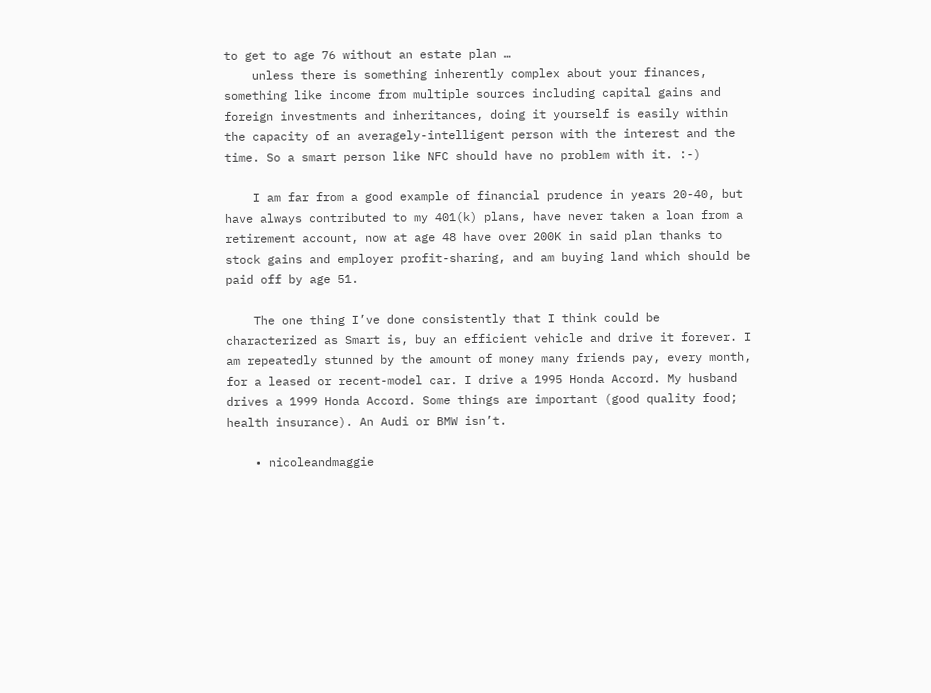to get to age 76 without an estate plan …
    unless there is something inherently complex about your finances, something like income from multiple sources including capital gains and foreign investments and inheritances, doing it yourself is easily within the capacity of an averagely-intelligent person with the interest and the time. So a smart person like NFC should have no problem with it. :-)

    I am far from a good example of financial prudence in years 20-40, but have always contributed to my 401(k) plans, have never taken a loan from a retirement account, now at age 48 have over 200K in said plan thanks to stock gains and employer profit-sharing, and am buying land which should be paid off by age 51.

    The one thing I’ve done consistently that I think could be characterized as Smart is, buy an efficient vehicle and drive it forever. I am repeatedly stunned by the amount of money many friends pay, every month, for a leased or recent-model car. I drive a 1995 Honda Accord. My husband drives a 1999 Honda Accord. Some things are important (good quality food; health insurance). An Audi or BMW isn’t.

    • nicoleandmaggie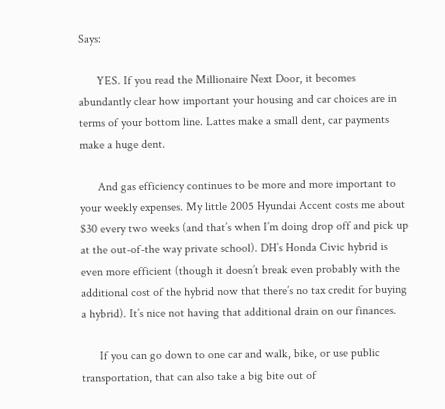Says:

      YES. If you read the Millionaire Next Door, it becomes abundantly clear how important your housing and car choices are in terms of your bottom line. Lattes make a small dent, car payments make a huge dent.

      And gas efficiency continues to be more and more important to your weekly expenses. My little 2005 Hyundai Accent costs me about $30 every two weeks (and that’s when I’m doing drop off and pick up at the out-of-the way private school). DH’s Honda Civic hybrid is even more efficient (though it doesn’t break even probably with the additional cost of the hybrid now that there’s no tax credit for buying a hybrid). It’s nice not having that additional drain on our finances.

      If you can go down to one car and walk, bike, or use public transportation, that can also take a big bite out of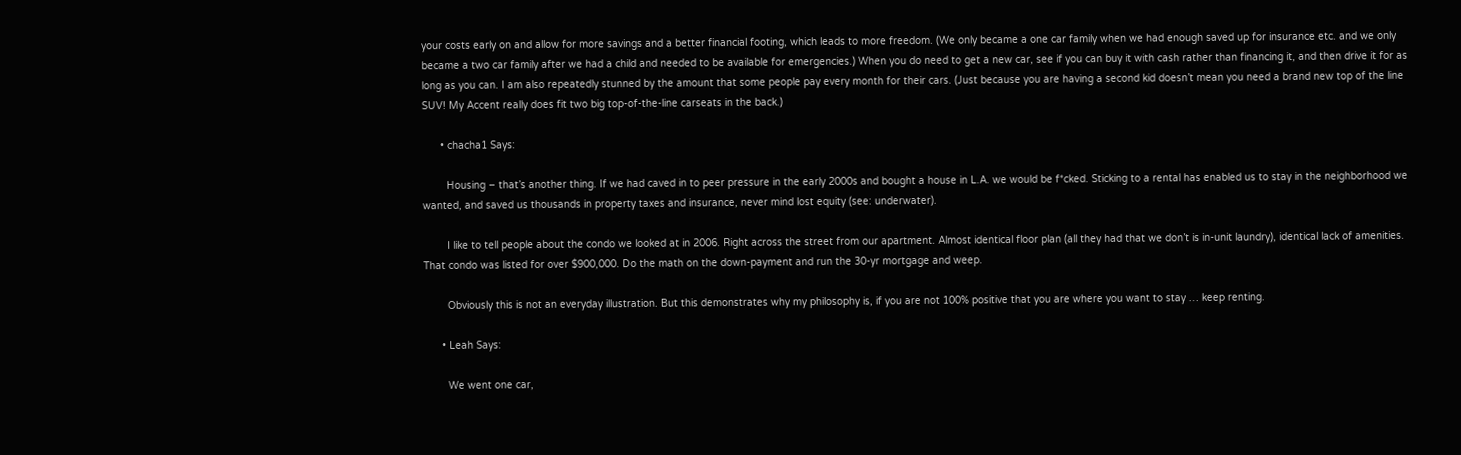your costs early on and allow for more savings and a better financial footing, which leads to more freedom. (We only became a one car family when we had enough saved up for insurance etc. and we only became a two car family after we had a child and needed to be available for emergencies.) When you do need to get a new car, see if you can buy it with cash rather than financing it, and then drive it for as long as you can. I am also repeatedly stunned by the amount that some people pay every month for their cars. (Just because you are having a second kid doesn’t mean you need a brand new top of the line SUV! My Accent really does fit two big top-of-the-line carseats in the back.)

      • chacha1 Says:

        Housing – that’s another thing. If we had caved in to peer pressure in the early 2000s and bought a house in L.A. we would be f*cked. Sticking to a rental has enabled us to stay in the neighborhood we wanted, and saved us thousands in property taxes and insurance, never mind lost equity (see: underwater).

        I like to tell people about the condo we looked at in 2006. Right across the street from our apartment. Almost identical floor plan (all they had that we don’t is in-unit laundry), identical lack of amenities. That condo was listed for over $900,000. Do the math on the down-payment and run the 30-yr mortgage and weep.

        Obviously this is not an everyday illustration. But this demonstrates why my philosophy is, if you are not 100% positive that you are where you want to stay … keep renting.

      • Leah Says:

        We went one car,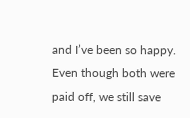and I’ve been so happy. Even though both were paid off, we still save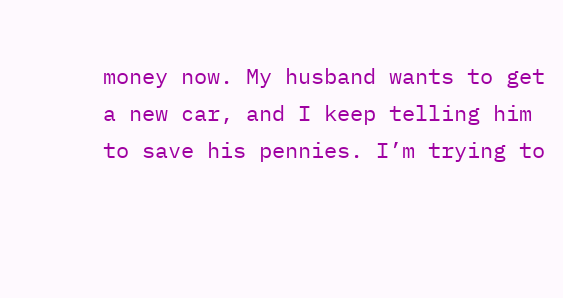money now. My husband wants to get a new car, and I keep telling him to save his pennies. I’m trying to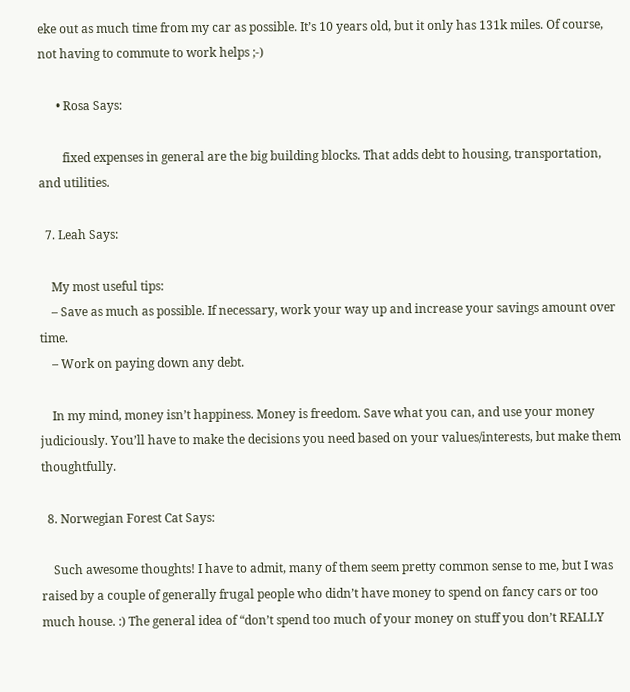eke out as much time from my car as possible. It’s 10 years old, but it only has 131k miles. Of course, not having to commute to work helps ;-)

      • Rosa Says:

        fixed expenses in general are the big building blocks. That adds debt to housing, transportation, and utilities.

  7. Leah Says:

    My most useful tips:
    – Save as much as possible. If necessary, work your way up and increase your savings amount over time.
    – Work on paying down any debt.

    In my mind, money isn’t happiness. Money is freedom. Save what you can, and use your money judiciously. You’ll have to make the decisions you need based on your values/interests, but make them thoughtfully.

  8. Norwegian Forest Cat Says:

    Such awesome thoughts! I have to admit, many of them seem pretty common sense to me, but I was raised by a couple of generally frugal people who didn’t have money to spend on fancy cars or too much house. :) The general idea of “don’t spend too much of your money on stuff you don’t REALLY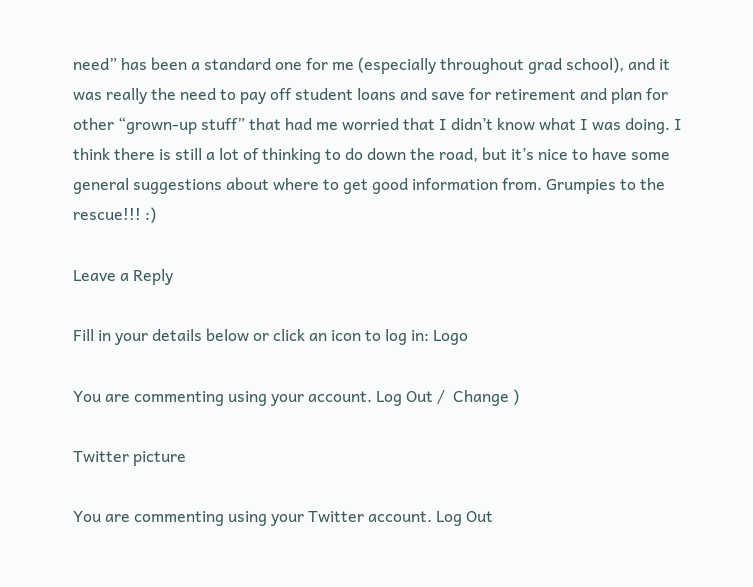need” has been a standard one for me (especially throughout grad school), and it was really the need to pay off student loans and save for retirement and plan for other “grown-up stuff” that had me worried that I didn’t know what I was doing. I think there is still a lot of thinking to do down the road, but it’s nice to have some general suggestions about where to get good information from. Grumpies to the rescue!!! :)

Leave a Reply

Fill in your details below or click an icon to log in: Logo

You are commenting using your account. Log Out /  Change )

Twitter picture

You are commenting using your Twitter account. Log Out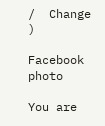/  Change )

Facebook photo

You are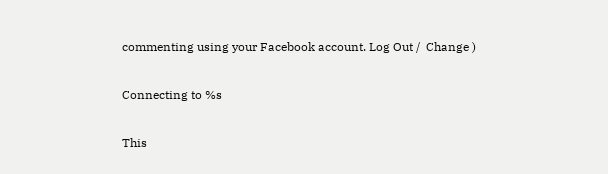commenting using your Facebook account. Log Out /  Change )

Connecting to %s

This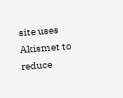site uses Akismet to reduce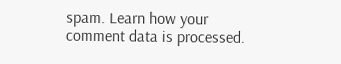spam. Learn how your comment data is processed.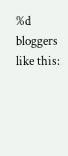%d bloggers like this: